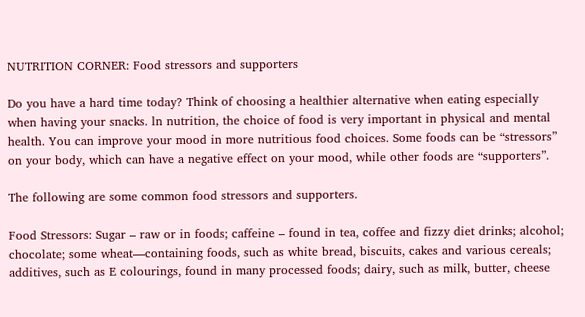NUTRITION CORNER: Food stressors and supporters

Do you have a hard time today? Think of choosing a healthier alternative when eating especially when having your snacks. ln nutrition, the choice of food is very important in physical and mental health. You can improve your mood in more nutritious food choices. Some foods can be “stressors” on your body, which can have a negative effect on your mood, while other foods are “supporters”.

The following are some common food stressors and supporters.

Food Stressors: Sugar – raw or in foods; caffeine – found in tea, coffee and fizzy diet drinks; alcohol; chocolate; some wheat—containing foods, such as white bread, biscuits, cakes and various cereals; additives, such as E colourings, found in many processed foods; dairy, such as milk, butter, cheese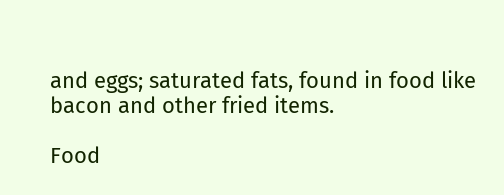and eggs; saturated fats, found in food like bacon and other fried items.

Food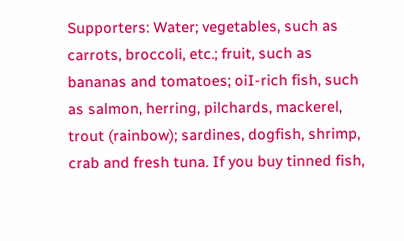Supporters: Water; vegetables, such as carrots, broccoli, etc.; fruit, such as bananas and tomatoes; oiI-rich fish, such as salmon, herring, pilchards, mackerel, trout (rainbow); sardines, dogfish, shrimp, crab and fresh tuna. If you buy tinned fish,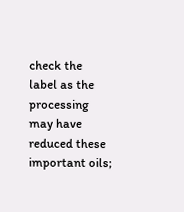check the label as the processing may have reduced these important oils;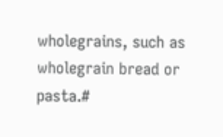wholegrains, such as wholegrain bread or pasta.#